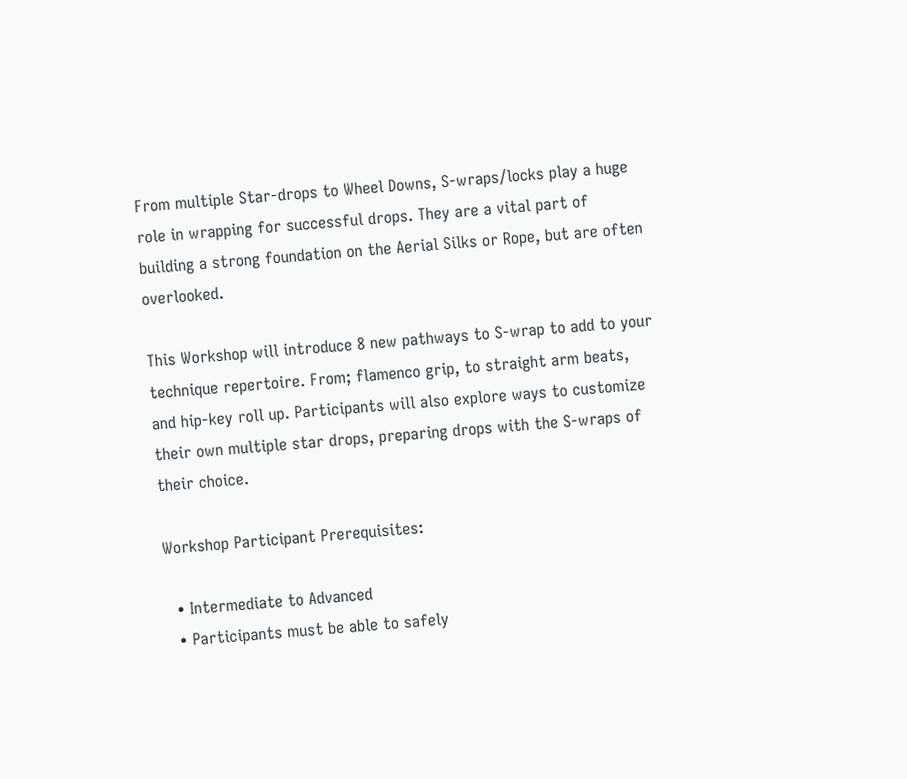From multiple Star-drops to Wheel Downs, S-wraps/locks play a huge role in wrapping for successful drops. They are a vital part of building a strong foundation on the Aerial Silks or Rope, but are often overlooked.

This Workshop will introduce 8 new pathways to S-wrap to add to your technique repertoire. From; flamenco grip, to straight arm beats, and hip-key roll up. Participants will also explore ways to customize their own multiple star drops, preparing drops with the S-wraps of their choice.

Workshop Participant Prerequisites:

  • Intermediate to Advanced
  • Participants must be able to safely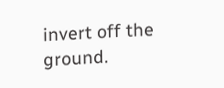invert off the ground.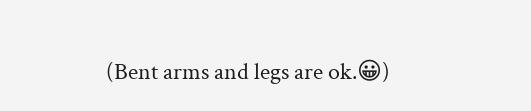(Bent arms and legs are ok.😀)